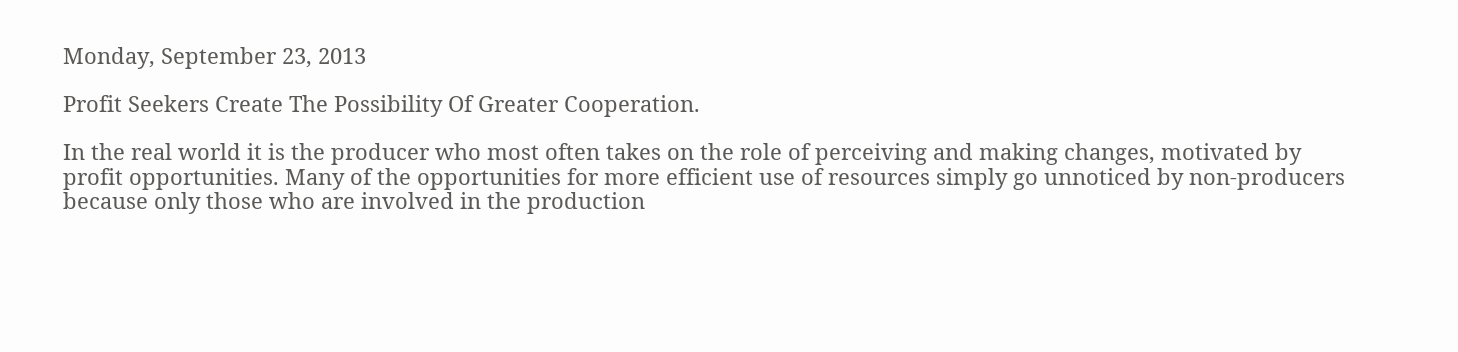Monday, September 23, 2013

Profit Seekers Create The Possibility Of Greater Cooperation.

In the real world it is the producer who most often takes on the role of perceiving and making changes, motivated by profit opportunities. Many of the opportunities for more efficient use of resources simply go unnoticed by non-producers because only those who are involved in the production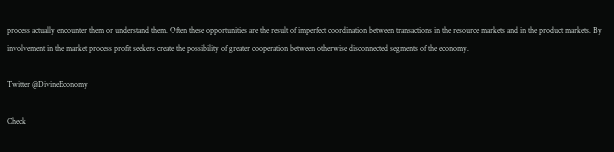process actually encounter them or understand them. Often these opportunities are the result of imperfect coordination between transactions in the resource markets and in the product markets. By involvement in the market process profit seekers create the possibility of greater cooperation between otherwise disconnected segments of the economy.

Twitter @DivineEconomy

Check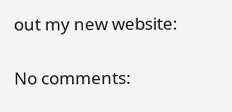out my new website:

No comments: